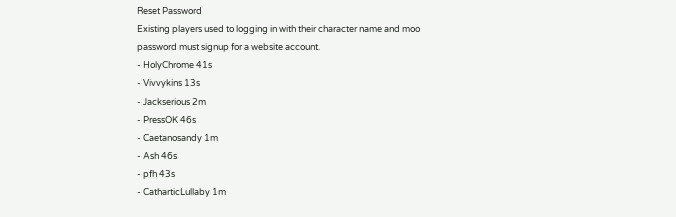Reset Password
Existing players used to logging in with their character name and moo password must signup for a website account.
- HolyChrome 41s
- Vivvykins 13s
- Jackserious 2m
- PressOK 46s
- Caetanosandy 1m
- Ash 46s
- pfh 43s
- CatharticLullaby 1m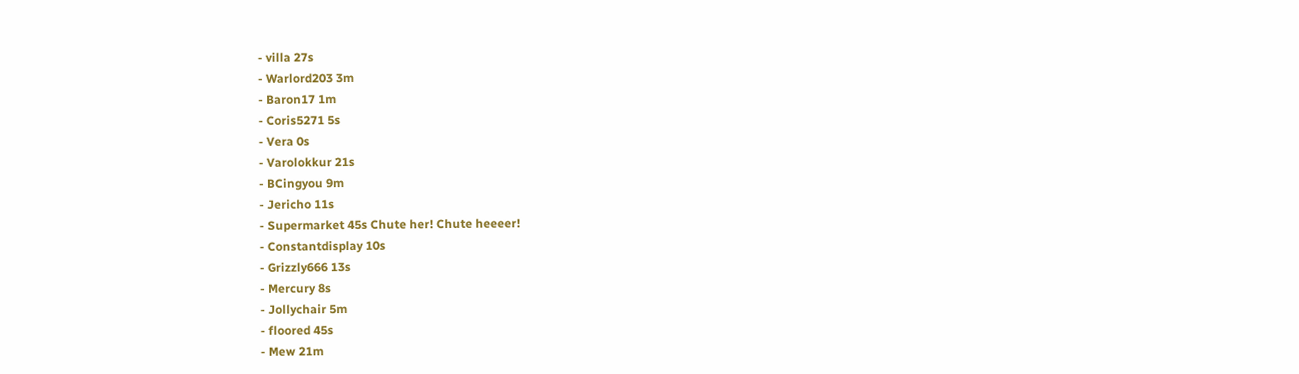- villa 27s
- Warlord203 3m
- Baron17 1m
- Coris5271 5s
- Vera 0s
- Varolokkur 21s
- BCingyou 9m
- Jericho 11s
- Supermarket 45s Chute her! Chute heeeer!
- Constantdisplay 10s
- Grizzly666 13s
- Mercury 8s
- Jollychair 5m
- floored 45s
- Mew 21m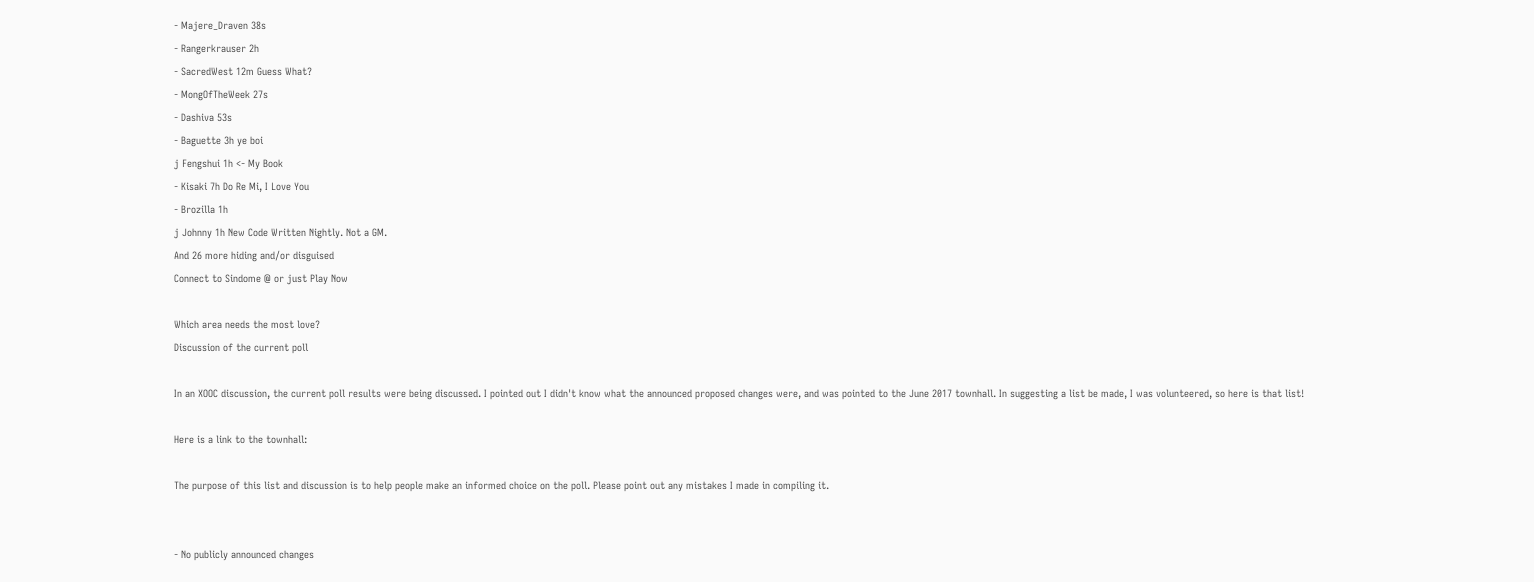- Majere_Draven 38s
- Rangerkrauser 2h
- SacredWest 12m Guess What?
- MongOfTheWeek 27s
- Dashiva 53s
- Baguette 3h ye boi
j Fengshui 1h <- My Book
- Kisaki 7h Do Re Mi, I Love You
- Brozilla 1h
j Johnny 1h New Code Written Nightly. Not a GM.
And 26 more hiding and/or disguised
Connect to Sindome @ or just Play Now

Which area needs the most love?
Discussion of the current poll

In an XOOC discussion, the current poll results were being discussed. I pointed out I didn't know what the announced proposed changes were, and was pointed to the June 2017 townhall. In suggesting a list be made, I was volunteered, so here is that list!

Here is a link to the townhall:

The purpose of this list and discussion is to help people make an informed choice on the poll. Please point out any mistakes I made in compiling it.


- No publicly announced changes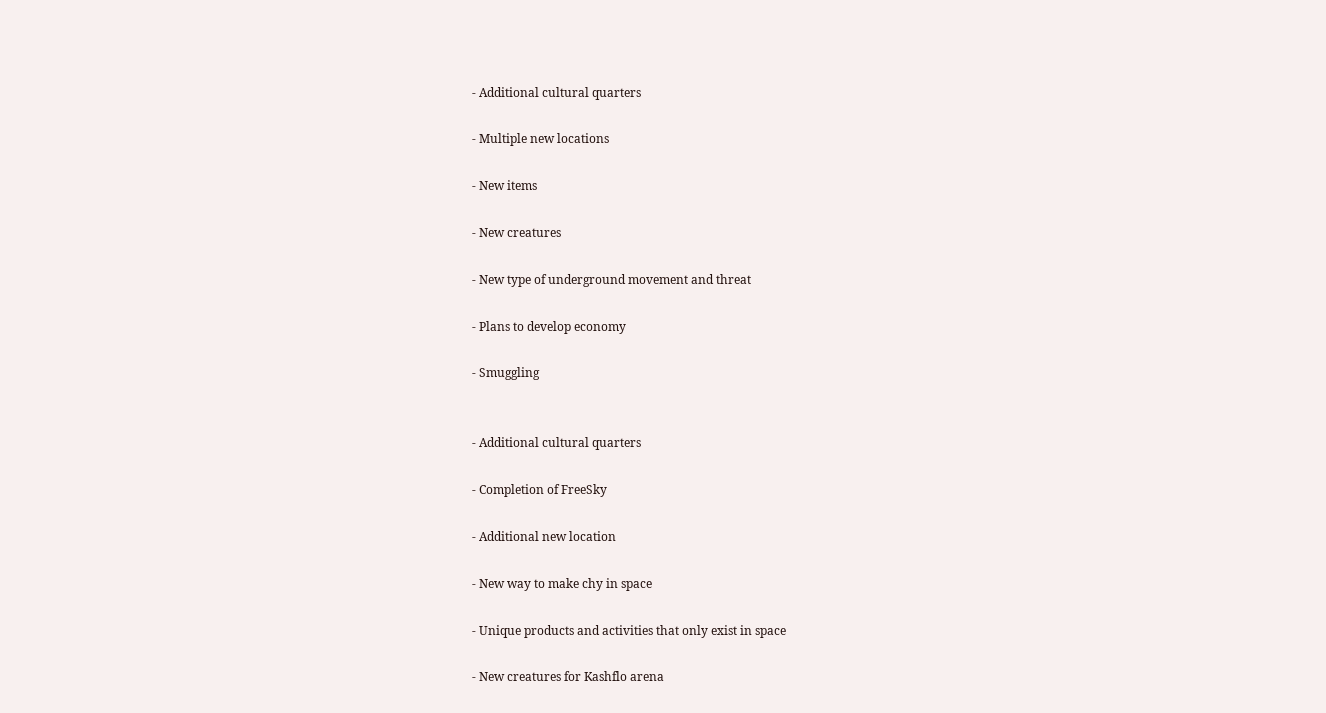- Additional cultural quarters

- Multiple new locations

- New items

- New creatures

- New type of underground movement and threat

- Plans to develop economy

- Smuggling


- Additional cultural quarters

- Completion of FreeSky

- Additional new location

- New way to make chy in space

- Unique products and activities that only exist in space

- New creatures for Kashflo arena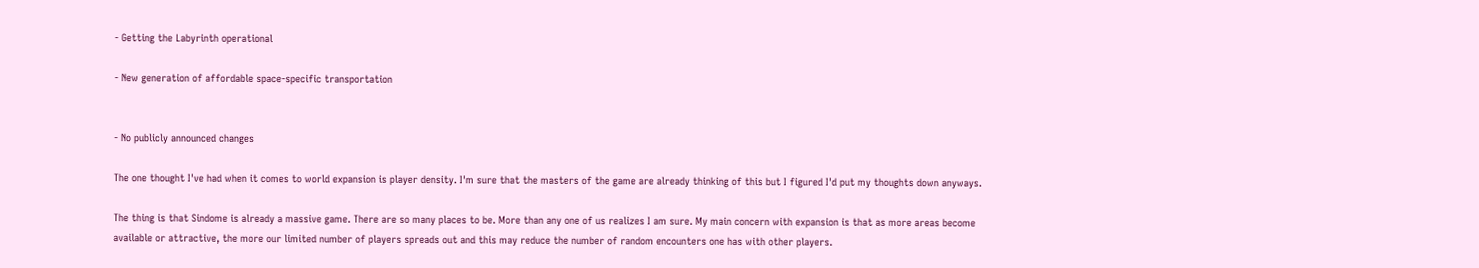- Getting the Labyrinth operational

- New generation of affordable space-specific transportation


- No publicly announced changes

The one thought I've had when it comes to world expansion is player density. I'm sure that the masters of the game are already thinking of this but I figured I'd put my thoughts down anyways.

The thing is that Sindome is already a massive game. There are so many places to be. More than any one of us realizes I am sure. My main concern with expansion is that as more areas become available or attractive, the more our limited number of players spreads out and this may reduce the number of random encounters one has with other players.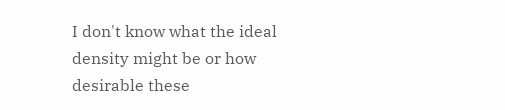I don't know what the ideal density might be or how desirable these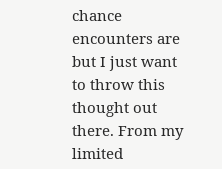chance encounters are but I just want to throw this thought out there. From my limited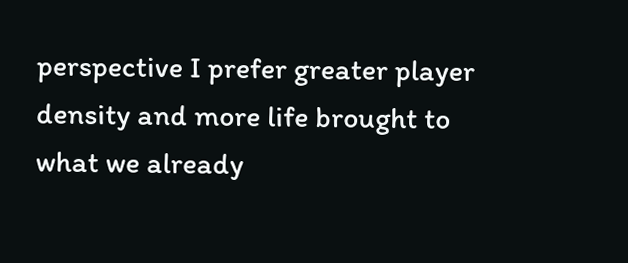perspective I prefer greater player density and more life brought to what we already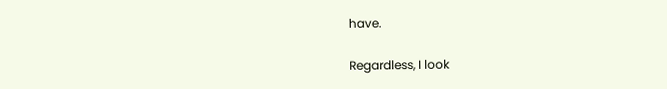have.

Regardless, I look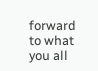forward to what you all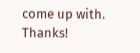come up with. Thanks!